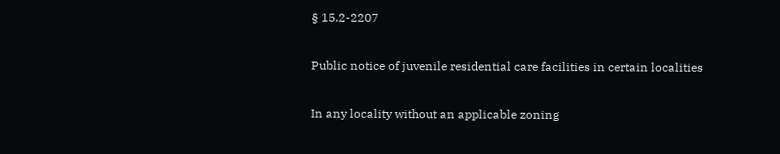§ 15.2-2207

Public notice of juvenile residential care facilities in certain localities

In any locality without an applicable zoning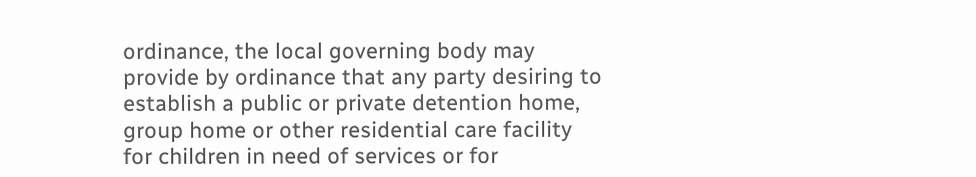ordinance, the local governing body may provide by ordinance that any party desiring to establish a public or private detention home, group home or other residential care facility for children in need of services or for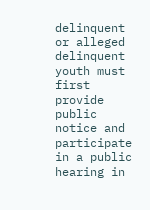delinquent or alleged delinquent youth must first provide public notice and participate in a public hearing in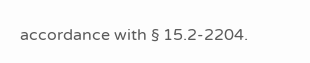accordance with § 15.2-2204.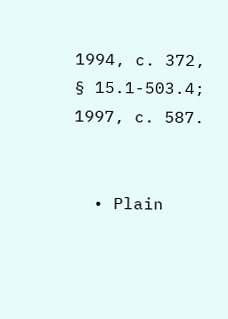1994, c. 372, § 15.1-503.4; 1997, c. 587.


  • Plain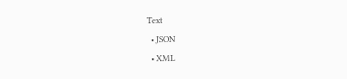Text
  • JSON
  • XML